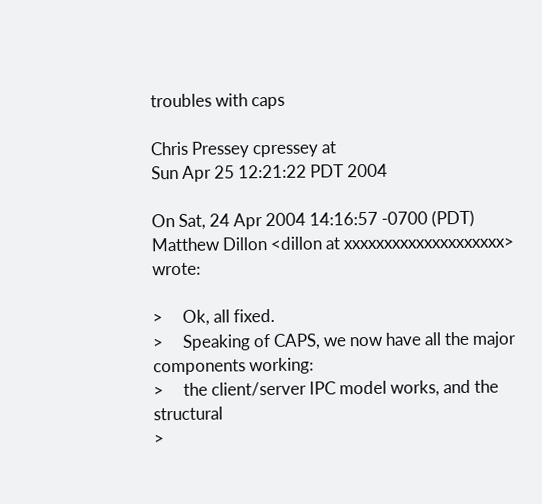troubles with caps

Chris Pressey cpressey at
Sun Apr 25 12:21:22 PDT 2004

On Sat, 24 Apr 2004 14:16:57 -0700 (PDT)
Matthew Dillon <dillon at xxxxxxxxxxxxxxxxxxxx> wrote:

>     Ok, all fixed.
>     Speaking of CAPS, we now have all the major components working:
>     the client/server IPC model works, and the structural
>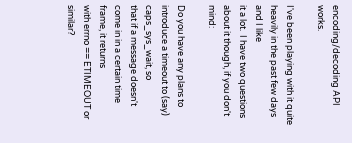encoding/decoding API works.

I've been playing with it quite heavily in the past few days and I like
it a lot.  I have two questions about it though, if you don't mind:

Do you have any plans to introduce a timeout to (say) caps_sys_wait, so
that if a message doesn't come in in a certain time frame, it returns
with errno == ETIMEOUT or similar?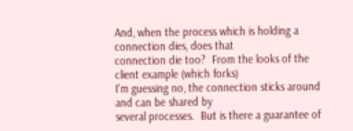And, when the process which is holding a connection dies, does that
connection die too?  From the looks of the client example (which forks)
I'm guessing no, the connection sticks around and can be shared by
several processes.  But is there a guarantee of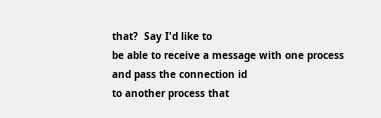that?  Say I'd like to
be able to receive a message with one process and pass the connection id
to another process that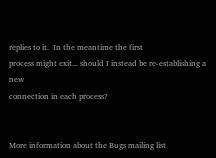replies to it.  In the meantime the first
process might exit... should I instead be re-establishing a new
connection in each process?


More information about the Bugs mailing list